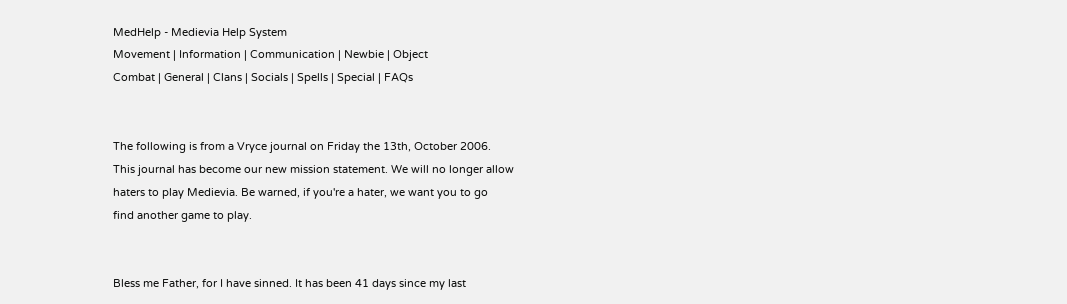MedHelp - Medievia Help System
Movement | Information | Communication | Newbie | Object
Combat | General | Clans | Socials | Spells | Special | FAQs


The following is from a Vryce journal on Friday the 13th, October 2006.
This journal has become our new mission statement. We will no longer allow
haters to play Medievia. Be warned, if you're a hater, we want you to go
find another game to play.


Bless me Father, for I have sinned. It has been 41 days since my last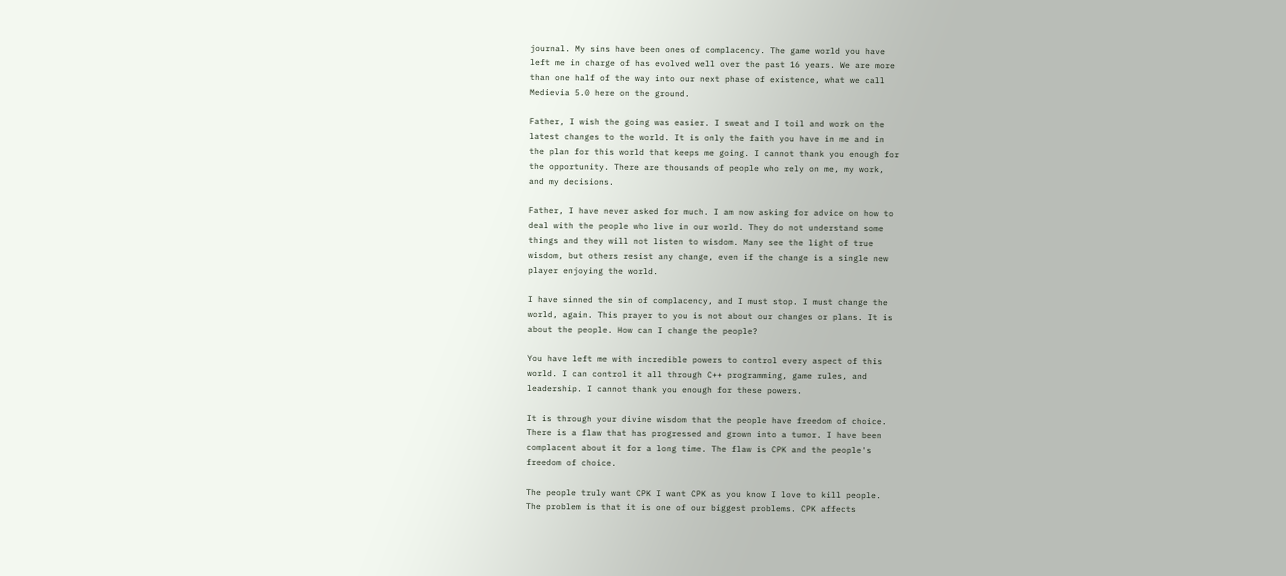journal. My sins have been ones of complacency. The game world you have
left me in charge of has evolved well over the past 16 years. We are more
than one half of the way into our next phase of existence, what we call
Medievia 5.0 here on the ground.

Father, I wish the going was easier. I sweat and I toil and work on the
latest changes to the world. It is only the faith you have in me and in
the plan for this world that keeps me going. I cannot thank you enough for
the opportunity. There are thousands of people who rely on me, my work,
and my decisions.

Father, I have never asked for much. I am now asking for advice on how to
deal with the people who live in our world. They do not understand some
things and they will not listen to wisdom. Many see the light of true
wisdom, but others resist any change, even if the change is a single new
player enjoying the world.

I have sinned the sin of complacency, and I must stop. I must change the
world, again. This prayer to you is not about our changes or plans. It is
about the people. How can I change the people?

You have left me with incredible powers to control every aspect of this
world. I can control it all through C++ programming, game rules, and
leadership. I cannot thank you enough for these powers.

It is through your divine wisdom that the people have freedom of choice.
There is a flaw that has progressed and grown into a tumor. I have been
complacent about it for a long time. The flaw is CPK and the people's
freedom of choice.

The people truly want CPK I want CPK as you know I love to kill people.
The problem is that it is one of our biggest problems. CPK affects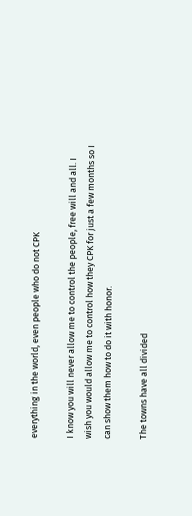everything in the world, even people who do not CPK

I know you will never allow me to control the people, free will and all. I
wish you would allow me to control how they CPK for just a few months so I
can show them how to do it with honor.

The towns have all divided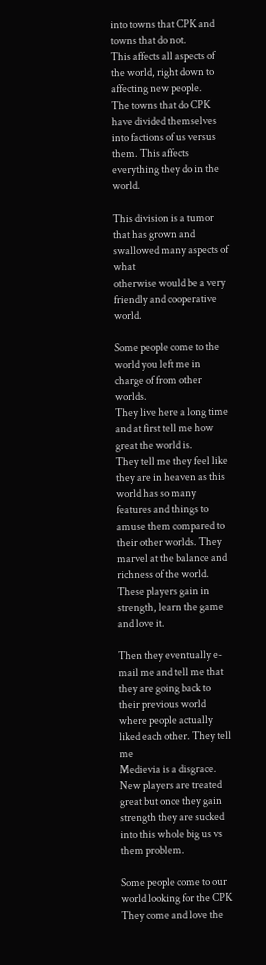into towns that CPK and towns that do not.
This affects all aspects of the world, right down to affecting new people.
The towns that do CPK have divided themselves into factions of us versus
them. This affects everything they do in the world.

This division is a tumor that has grown and swallowed many aspects of what
otherwise would be a very friendly and cooperative world.

Some people come to the world you left me in charge of from other worlds.
They live here a long time and at first tell me how great the world is.
They tell me they feel like they are in heaven as this world has so many
features and things to amuse them compared to their other worlds. They
marvel at the balance and richness of the world. These players gain in
strength, learn the game and love it.

Then they eventually e-mail me and tell me that they are going back to
their previous world where people actually liked each other. They tell me
Medievia is a disgrace. New players are treated great but once they gain
strength they are sucked into this whole big us vs them problem.

Some people come to our world looking for the CPK They come and love the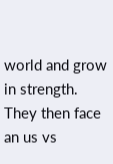world and grow in strength. They then face an us vs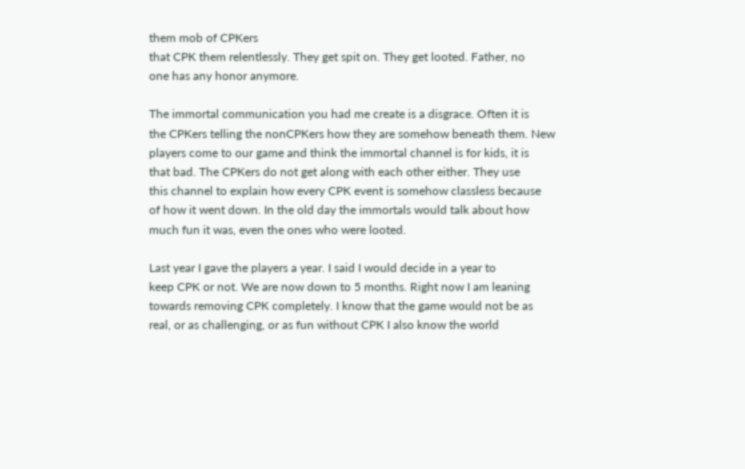them mob of CPKers
that CPK them relentlessly. They get spit on. They get looted. Father, no
one has any honor anymore.

The immortal communication you had me create is a disgrace. Often it is
the CPKers telling the nonCPKers how they are somehow beneath them. New
players come to our game and think the immortal channel is for kids, it is
that bad. The CPKers do not get along with each other either. They use
this channel to explain how every CPK event is somehow classless because
of how it went down. In the old day the immortals would talk about how
much fun it was, even the ones who were looted.

Last year I gave the players a year. I said I would decide in a year to
keep CPK or not. We are now down to 5 months. Right now I am leaning
towards removing CPK completely. I know that the game would not be as
real, or as challenging, or as fun without CPK I also know the world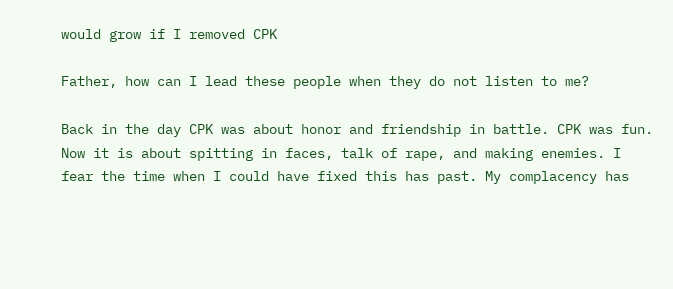would grow if I removed CPK

Father, how can I lead these people when they do not listen to me?

Back in the day CPK was about honor and friendship in battle. CPK was fun.
Now it is about spitting in faces, talk of rape, and making enemies. I
fear the time when I could have fixed this has past. My complacency has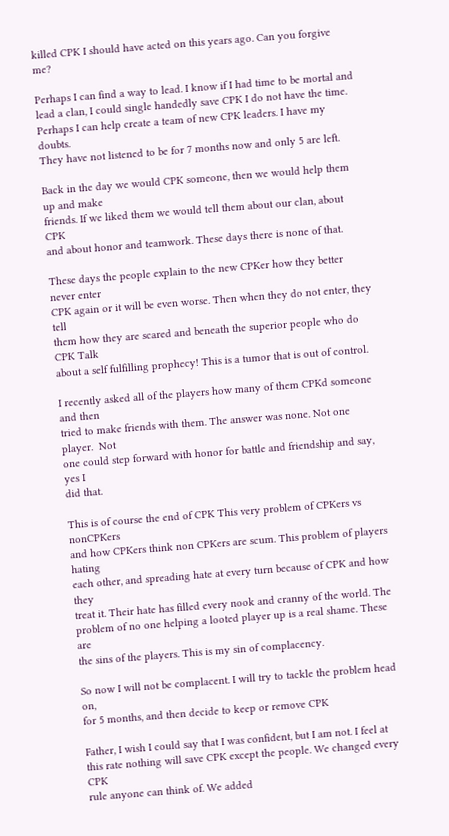killed CPK I should have acted on this years ago. Can you forgive me?

Perhaps I can find a way to lead. I know if I had time to be mortal and
lead a clan, I could single handedly save CPK I do not have the time.
Perhaps I can help create a team of new CPK leaders. I have my doubts.
They have not listened to be for 7 months now and only 5 are left.

Back in the day we would CPK someone, then we would help them up and make
friends. If we liked them we would tell them about our clan, about CPK
and about honor and teamwork. These days there is none of that.

These days the people explain to the new CPKer how they better never enter
CPK again or it will be even worse. Then when they do not enter, they tell
them how they are scared and beneath the superior people who do CPK Talk
about a self fulfilling prophecy! This is a tumor that is out of control.

I recently asked all of the players how many of them CPKd someone and then
tried to make friends with them. The answer was none. Not one player.  Not
one could step forward with honor for battle and friendship and say, yes I
did that.

This is of course the end of CPK This very problem of CPKers vs nonCPKers
and how CPKers think non CPKers are scum. This problem of players hating
each other, and spreading hate at every turn because of CPK and how they
treat it. Their hate has filled every nook and cranny of the world. The
problem of no one helping a looted player up is a real shame. These are
the sins of the players. This is my sin of complacency.

So now I will not be complacent. I will try to tackle the problem head on,
for 5 months, and then decide to keep or remove CPK

Father, I wish I could say that I was confident, but I am not. I feel at
this rate nothing will save CPK except the people. We changed every CPK
rule anyone can think of. We added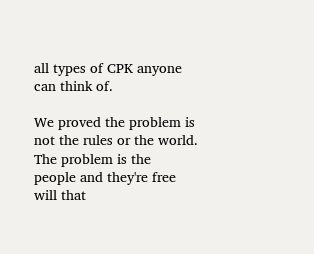all types of CPK anyone can think of.

We proved the problem is not the rules or the world. The problem is the
people and they're free will that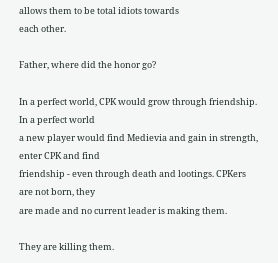allows them to be total idiots towards
each other.

Father, where did the honor go?

In a perfect world, CPK would grow through friendship. In a perfect world
a new player would find Medievia and gain in strength, enter CPK and find
friendship - even through death and lootings. CPKers are not born, they
are made and no current leader is making them.

They are killing them.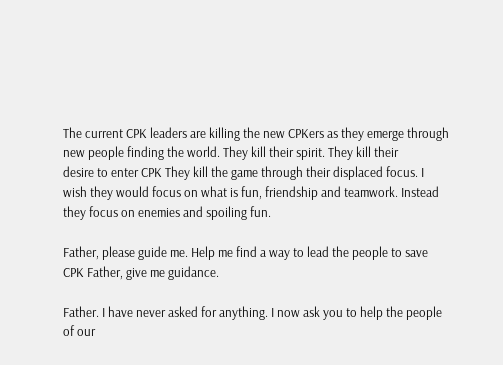The current CPK leaders are killing the new CPKers as they emerge through
new people finding the world. They kill their spirit. They kill their
desire to enter CPK They kill the game through their displaced focus. I
wish they would focus on what is fun, friendship and teamwork. Instead
they focus on enemies and spoiling fun.

Father, please guide me. Help me find a way to lead the people to save
CPK Father, give me guidance.

Father. I have never asked for anything. I now ask you to help the people
of our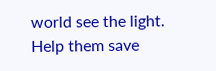world see the light. Help them save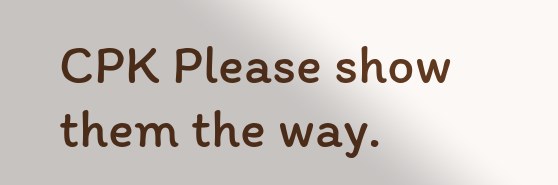CPK Please show them the way.